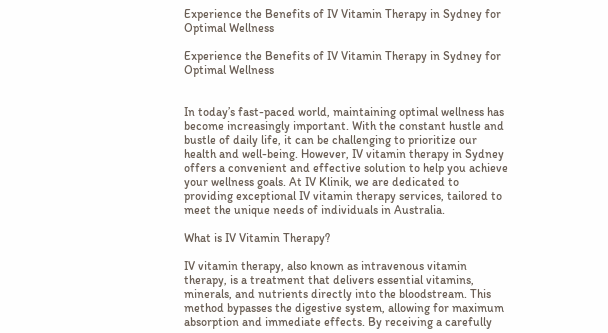Experience the Benefits of IV Vitamin Therapy in Sydney for Optimal Wellness

Experience the Benefits of IV Vitamin Therapy in Sydney for Optimal Wellness


In today’s fast-paced world, maintaining optimal wellness has become increasingly important. With the constant hustle and bustle of daily life, it can be challenging to prioritize our health and well-being. However, IV vitamin therapy in Sydney offers a convenient and effective solution to help you achieve your wellness goals. At IV Klinik, we are dedicated to providing exceptional IV vitamin therapy services, tailored to meet the unique needs of individuals in Australia.

What is IV Vitamin Therapy?

IV vitamin therapy, also known as intravenous vitamin therapy, is a treatment that delivers essential vitamins, minerals, and nutrients directly into the bloodstream. This method bypasses the digestive system, allowing for maximum absorption and immediate effects. By receiving a carefully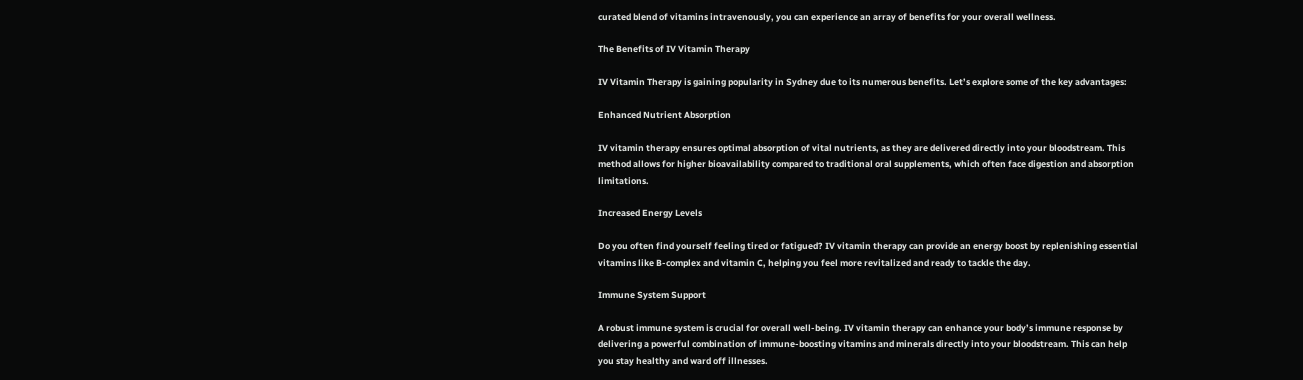curated blend of vitamins intravenously, you can experience an array of benefits for your overall wellness.

The Benefits of IV Vitamin Therapy

IV Vitamin Therapy is gaining popularity in Sydney due to its numerous benefits. Let’s explore some of the key advantages:

Enhanced Nutrient Absorption

IV vitamin therapy ensures optimal absorption of vital nutrients, as they are delivered directly into your bloodstream. This method allows for higher bioavailability compared to traditional oral supplements, which often face digestion and absorption limitations.

Increased Energy Levels

Do you often find yourself feeling tired or fatigued? IV vitamin therapy can provide an energy boost by replenishing essential vitamins like B-complex and vitamin C, helping you feel more revitalized and ready to tackle the day.

Immune System Support

A robust immune system is crucial for overall well-being. IV vitamin therapy can enhance your body’s immune response by delivering a powerful combination of immune-boosting vitamins and minerals directly into your bloodstream. This can help you stay healthy and ward off illnesses.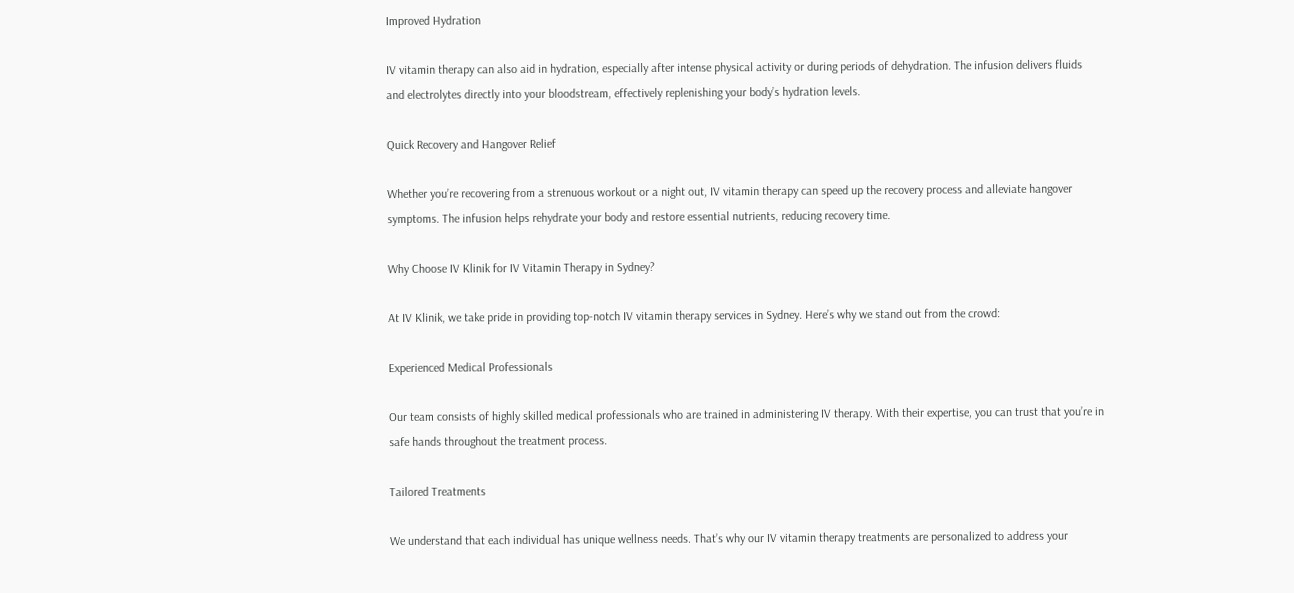Improved Hydration

IV vitamin therapy can also aid in hydration, especially after intense physical activity or during periods of dehydration. The infusion delivers fluids and electrolytes directly into your bloodstream, effectively replenishing your body’s hydration levels.

Quick Recovery and Hangover Relief

Whether you’re recovering from a strenuous workout or a night out, IV vitamin therapy can speed up the recovery process and alleviate hangover symptoms. The infusion helps rehydrate your body and restore essential nutrients, reducing recovery time.

Why Choose IV Klinik for IV Vitamin Therapy in Sydney?

At IV Klinik, we take pride in providing top-notch IV vitamin therapy services in Sydney. Here’s why we stand out from the crowd:

Experienced Medical Professionals

Our team consists of highly skilled medical professionals who are trained in administering IV therapy. With their expertise, you can trust that you’re in safe hands throughout the treatment process.

Tailored Treatments

We understand that each individual has unique wellness needs. That’s why our IV vitamin therapy treatments are personalized to address your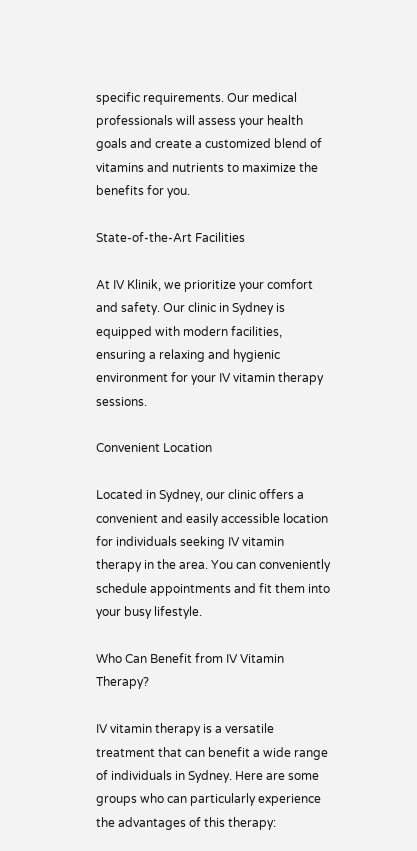specific requirements. Our medical professionals will assess your health goals and create a customized blend of vitamins and nutrients to maximize the benefits for you.

State-of-the-Art Facilities

At IV Klinik, we prioritize your comfort and safety. Our clinic in Sydney is equipped with modern facilities, ensuring a relaxing and hygienic environment for your IV vitamin therapy sessions.

Convenient Location

Located in Sydney, our clinic offers a convenient and easily accessible location for individuals seeking IV vitamin therapy in the area. You can conveniently schedule appointments and fit them into your busy lifestyle.

Who Can Benefit from IV Vitamin Therapy?

IV vitamin therapy is a versatile treatment that can benefit a wide range of individuals in Sydney. Here are some groups who can particularly experience the advantages of this therapy: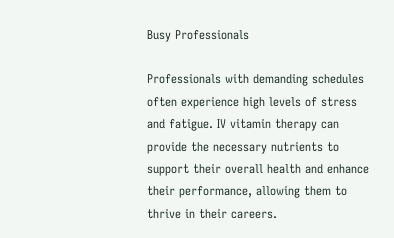Busy Professionals

Professionals with demanding schedules often experience high levels of stress and fatigue. IV vitamin therapy can provide the necessary nutrients to support their overall health and enhance their performance, allowing them to thrive in their careers.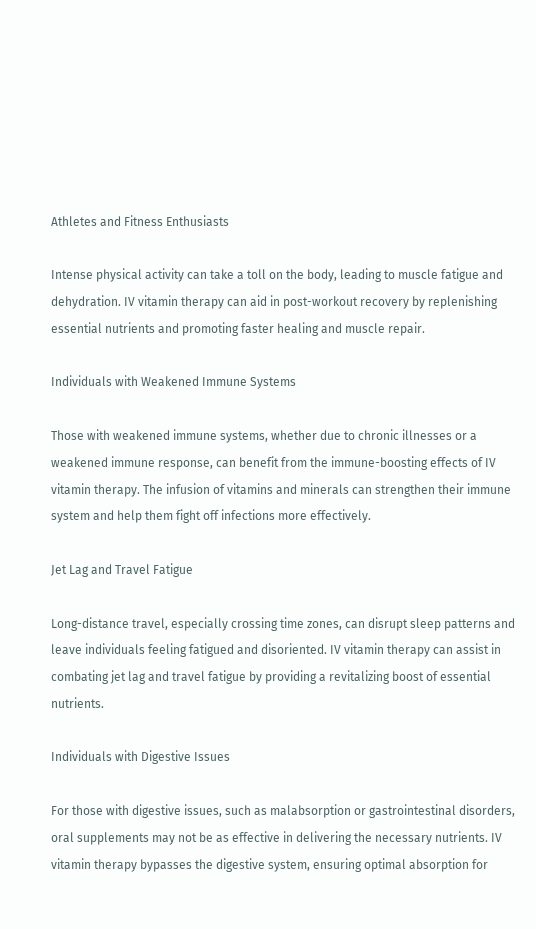Athletes and Fitness Enthusiasts

Intense physical activity can take a toll on the body, leading to muscle fatigue and dehydration. IV vitamin therapy can aid in post-workout recovery by replenishing essential nutrients and promoting faster healing and muscle repair.

Individuals with Weakened Immune Systems

Those with weakened immune systems, whether due to chronic illnesses or a weakened immune response, can benefit from the immune-boosting effects of IV vitamin therapy. The infusion of vitamins and minerals can strengthen their immune system and help them fight off infections more effectively.

Jet Lag and Travel Fatigue

Long-distance travel, especially crossing time zones, can disrupt sleep patterns and leave individuals feeling fatigued and disoriented. IV vitamin therapy can assist in combating jet lag and travel fatigue by providing a revitalizing boost of essential nutrients.

Individuals with Digestive Issues

For those with digestive issues, such as malabsorption or gastrointestinal disorders, oral supplements may not be as effective in delivering the necessary nutrients. IV vitamin therapy bypasses the digestive system, ensuring optimal absorption for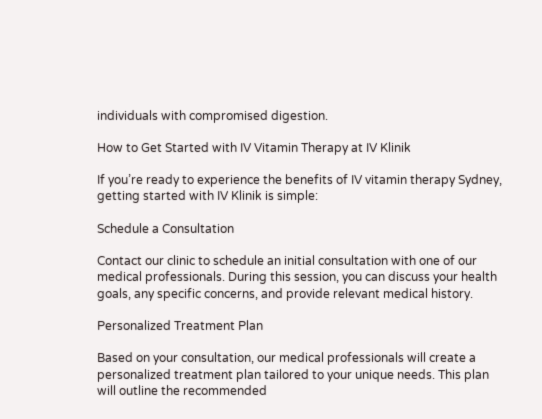individuals with compromised digestion.

How to Get Started with IV Vitamin Therapy at IV Klinik

If you’re ready to experience the benefits of IV vitamin therapy Sydney, getting started with IV Klinik is simple:

Schedule a Consultation

Contact our clinic to schedule an initial consultation with one of our medical professionals. During this session, you can discuss your health goals, any specific concerns, and provide relevant medical history.

Personalized Treatment Plan

Based on your consultation, our medical professionals will create a personalized treatment plan tailored to your unique needs. This plan will outline the recommended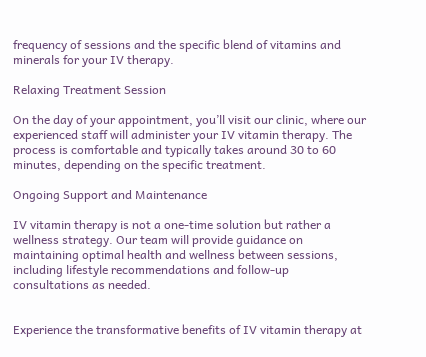frequency of sessions and the specific blend of vitamins and minerals for your IV therapy.

Relaxing Treatment Session

On the day of your appointment, you’ll visit our clinic, where our experienced staff will administer your IV vitamin therapy. The process is comfortable and typically takes around 30 to 60 minutes, depending on the specific treatment.

Ongoing Support and Maintenance

IV vitamin therapy is not a one-time solution but rather a wellness strategy. Our team will provide guidance on maintaining optimal health and wellness between sessions, including lifestyle recommendations and follow-up consultations as needed.


Experience the transformative benefits of IV vitamin therapy at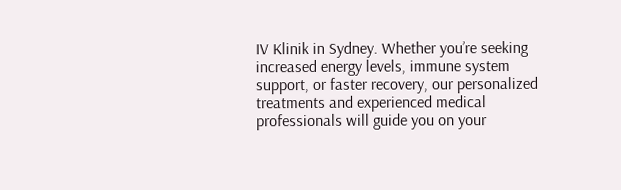IV Klinik in Sydney. Whether you’re seeking increased energy levels, immune system support, or faster recovery, our personalized treatments and experienced medical professionals will guide you on your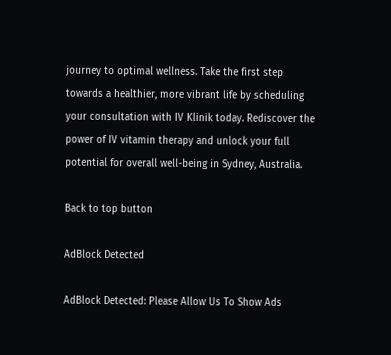journey to optimal wellness. Take the first step towards a healthier, more vibrant life by scheduling your consultation with IV Klinik today. Rediscover the power of IV vitamin therapy and unlock your full potential for overall well-being in Sydney, Australia.

Back to top button

AdBlock Detected

AdBlock Detected: Please Allow Us To Show Ads